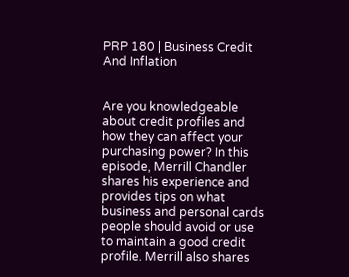PRP 180 | Business Credit And Inflation


Are you knowledgeable about credit profiles and how they can affect your purchasing power? In this episode, Merrill Chandler shares his experience and provides tips on what business and personal cards people should avoid or use to maintain a good credit profile. Merrill also shares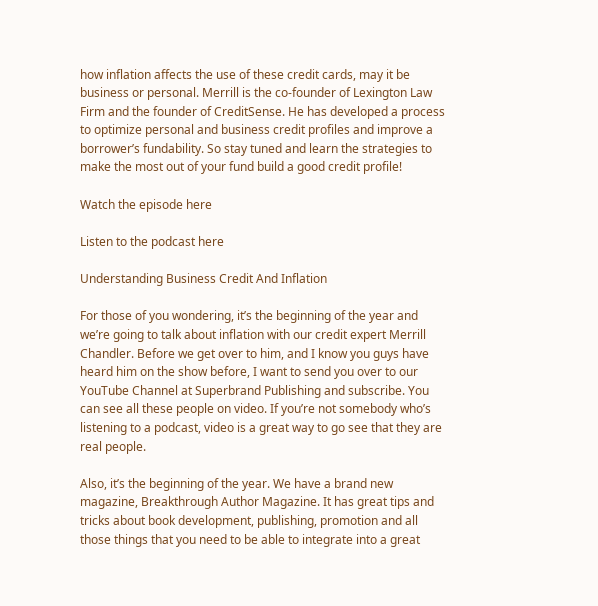how inflation affects the use of these credit cards, may it be business or personal. Merrill is the co-founder of Lexington Law Firm and the founder of CreditSense. He has developed a process to optimize personal and business credit profiles and improve a borrower’s fundability. So stay tuned and learn the strategies to make the most out of your fund build a good credit profile!

Watch the episode here

Listen to the podcast here

Understanding Business Credit And Inflation

For those of you wondering, it’s the beginning of the year and we’re going to talk about inflation with our credit expert Merrill Chandler. Before we get over to him, and I know you guys have heard him on the show before, I want to send you over to our YouTube Channel at Superbrand Publishing and subscribe. You can see all these people on video. If you’re not somebody who’s listening to a podcast, video is a great way to go see that they are real people.

Also, it’s the beginning of the year. We have a brand new magazine, Breakthrough Author Magazine. It has great tips and tricks about book development, publishing, promotion and all those things that you need to be able to integrate into a great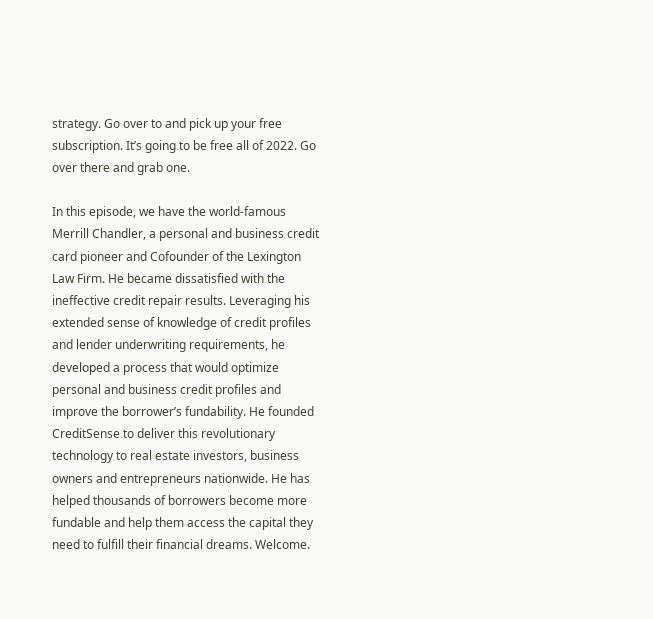strategy. Go over to and pick up your free subscription. It’s going to be free all of 2022. Go over there and grab one.

In this episode, we have the world-famous Merrill Chandler, a personal and business credit card pioneer and Cofounder of the Lexington Law Firm. He became dissatisfied with the ineffective credit repair results. Leveraging his extended sense of knowledge of credit profiles and lender underwriting requirements, he developed a process that would optimize personal and business credit profiles and improve the borrower’s fundability. He founded CreditSense to deliver this revolutionary technology to real estate investors, business owners and entrepreneurs nationwide. He has helped thousands of borrowers become more fundable and help them access the capital they need to fulfill their financial dreams. Welcome.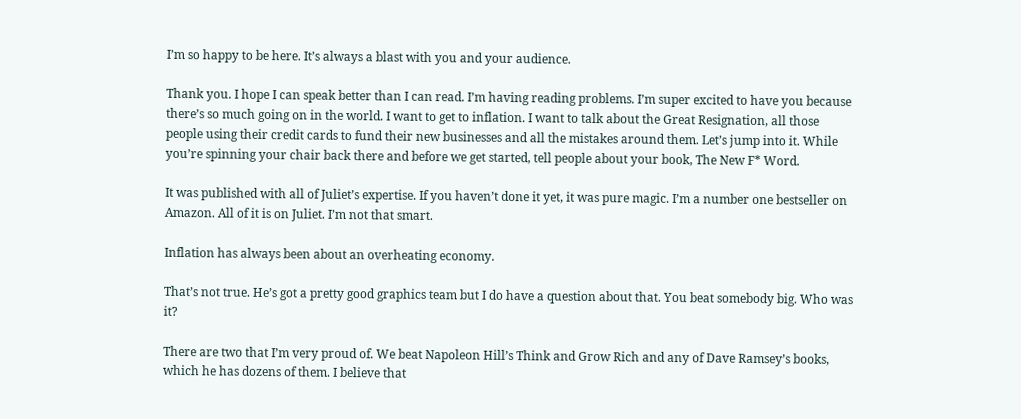I’m so happy to be here. It’s always a blast with you and your audience.

Thank you. I hope I can speak better than I can read. I’m having reading problems. I’m super excited to have you because there’s so much going on in the world. I want to get to inflation. I want to talk about the Great Resignation, all those people using their credit cards to fund their new businesses and all the mistakes around them. Let’s jump into it. While you’re spinning your chair back there and before we get started, tell people about your book, The New F* Word.

It was published with all of Juliet’s expertise. If you haven’t done it yet, it was pure magic. I’m a number one bestseller on Amazon. All of it is on Juliet. I’m not that smart.

Inflation has always been about an overheating economy.

That’s not true. He’s got a pretty good graphics team but I do have a question about that. You beat somebody big. Who was it?

There are two that I’m very proud of. We beat Napoleon Hill’s Think and Grow Rich and any of Dave Ramsey’s books, which he has dozens of them. I believe that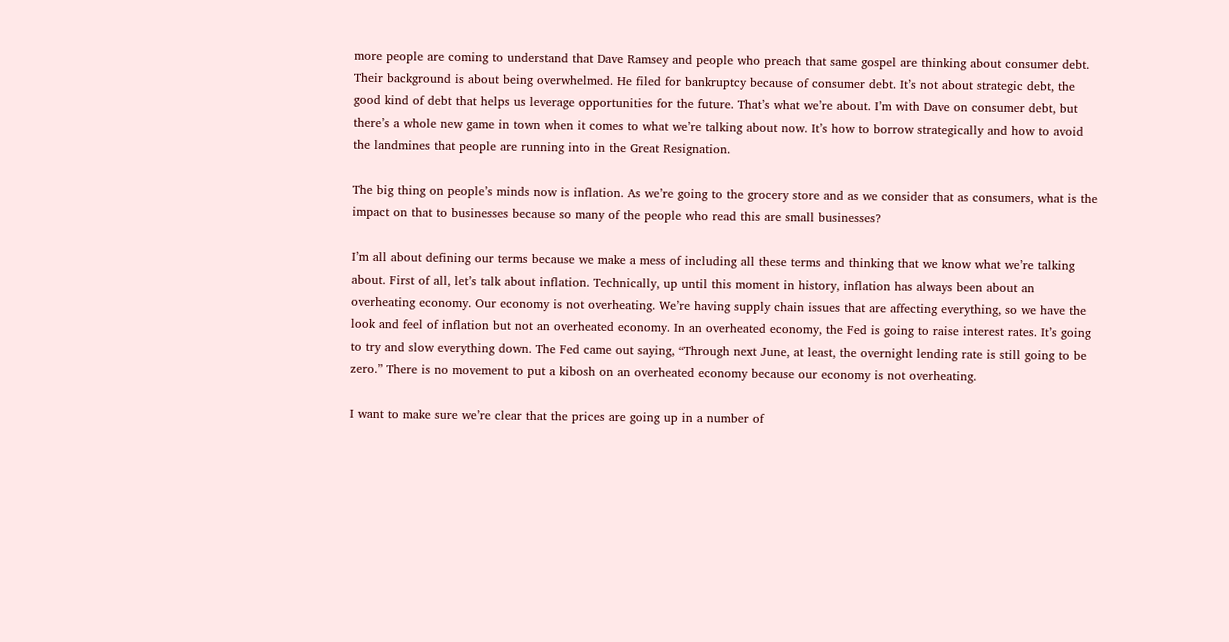more people are coming to understand that Dave Ramsey and people who preach that same gospel are thinking about consumer debt. Their background is about being overwhelmed. He filed for bankruptcy because of consumer debt. It’s not about strategic debt, the good kind of debt that helps us leverage opportunities for the future. That’s what we’re about. I’m with Dave on consumer debt, but there’s a whole new game in town when it comes to what we’re talking about now. It’s how to borrow strategically and how to avoid the landmines that people are running into in the Great Resignation.

The big thing on people’s minds now is inflation. As we’re going to the grocery store and as we consider that as consumers, what is the impact on that to businesses because so many of the people who read this are small businesses?

I’m all about defining our terms because we make a mess of including all these terms and thinking that we know what we’re talking about. First of all, let’s talk about inflation. Technically, up until this moment in history, inflation has always been about an overheating economy. Our economy is not overheating. We’re having supply chain issues that are affecting everything, so we have the look and feel of inflation but not an overheated economy. In an overheated economy, the Fed is going to raise interest rates. It’s going to try and slow everything down. The Fed came out saying, “Through next June, at least, the overnight lending rate is still going to be zero.” There is no movement to put a kibosh on an overheated economy because our economy is not overheating.

I want to make sure we’re clear that the prices are going up in a number of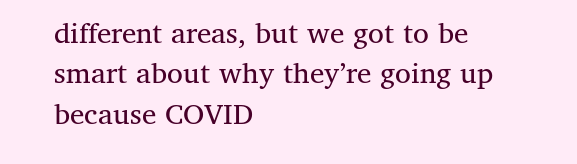different areas, but we got to be smart about why they’re going up because COVID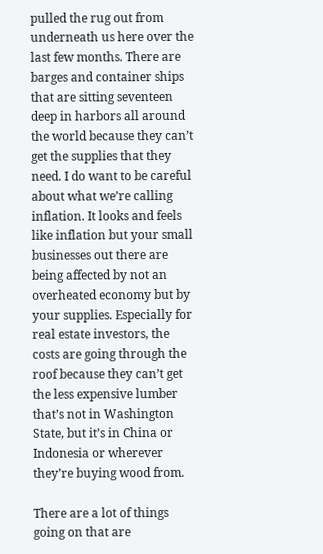pulled the rug out from underneath us here over the last few months. There are barges and container ships that are sitting seventeen deep in harbors all around the world because they can’t get the supplies that they need. I do want to be careful about what we’re calling inflation. It looks and feels like inflation but your small businesses out there are being affected by not an overheated economy but by your supplies. Especially for real estate investors, the costs are going through the roof because they can’t get the less expensive lumber that’s not in Washington State, but it’s in China or Indonesia or wherever they’re buying wood from.

There are a lot of things going on that are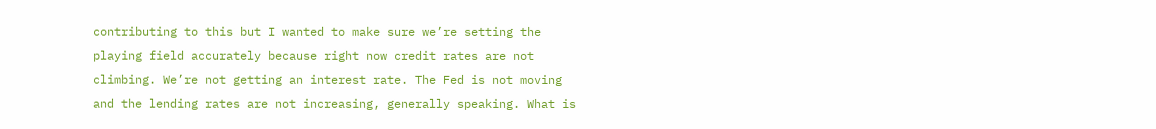contributing to this but I wanted to make sure we’re setting the playing field accurately because right now credit rates are not climbing. We’re not getting an interest rate. The Fed is not moving and the lending rates are not increasing, generally speaking. What is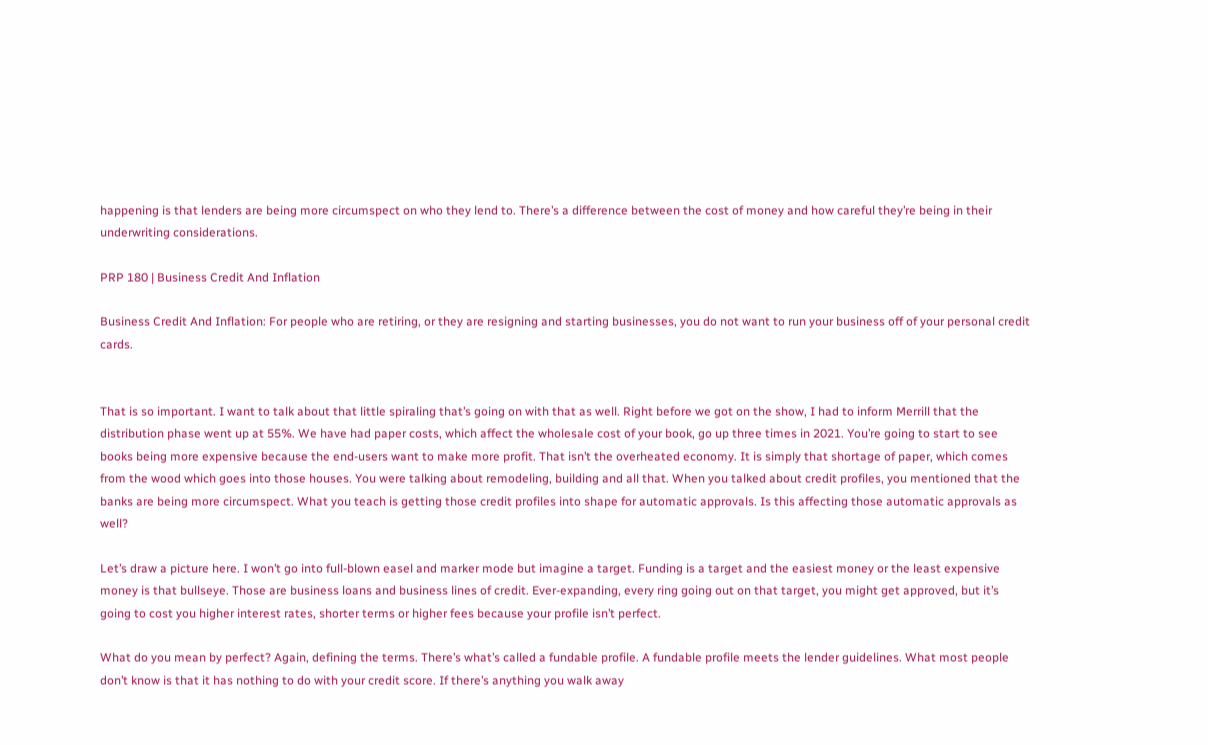happening is that lenders are being more circumspect on who they lend to. There’s a difference between the cost of money and how careful they’re being in their underwriting considerations.

PRP 180 | Business Credit And Inflation

Business Credit And Inflation: For people who are retiring, or they are resigning and starting businesses, you do not want to run your business off of your personal credit cards.


That is so important. I want to talk about that little spiraling that’s going on with that as well. Right before we got on the show, I had to inform Merrill that the distribution phase went up at 55%. We have had paper costs, which affect the wholesale cost of your book, go up three times in 2021. You’re going to start to see books being more expensive because the end-users want to make more profit. That isn’t the overheated economy. It is simply that shortage of paper, which comes from the wood which goes into those houses. You were talking about remodeling, building and all that. When you talked about credit profiles, you mentioned that the banks are being more circumspect. What you teach is getting those credit profiles into shape for automatic approvals. Is this affecting those automatic approvals as well?

Let’s draw a picture here. I won’t go into full-blown easel and marker mode but imagine a target. Funding is a target and the easiest money or the least expensive money is that bullseye. Those are business loans and business lines of credit. Ever-expanding, every ring going out on that target, you might get approved, but it’s going to cost you higher interest rates, shorter terms or higher fees because your profile isn’t perfect.

What do you mean by perfect? Again, defining the terms. There’s what’s called a fundable profile. A fundable profile meets the lender guidelines. What most people don’t know is that it has nothing to do with your credit score. If there’s anything you walk away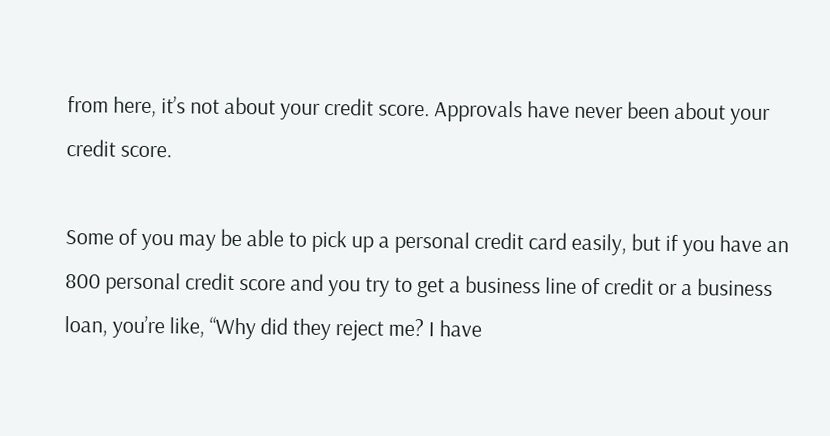from here, it’s not about your credit score. Approvals have never been about your credit score.

Some of you may be able to pick up a personal credit card easily, but if you have an 800 personal credit score and you try to get a business line of credit or a business loan, you’re like, “Why did they reject me? I have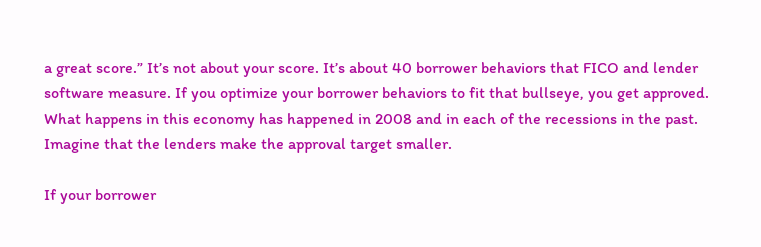a great score.” It’s not about your score. It’s about 40 borrower behaviors that FICO and lender software measure. If you optimize your borrower behaviors to fit that bullseye, you get approved. What happens in this economy has happened in 2008 and in each of the recessions in the past. Imagine that the lenders make the approval target smaller.

If your borrower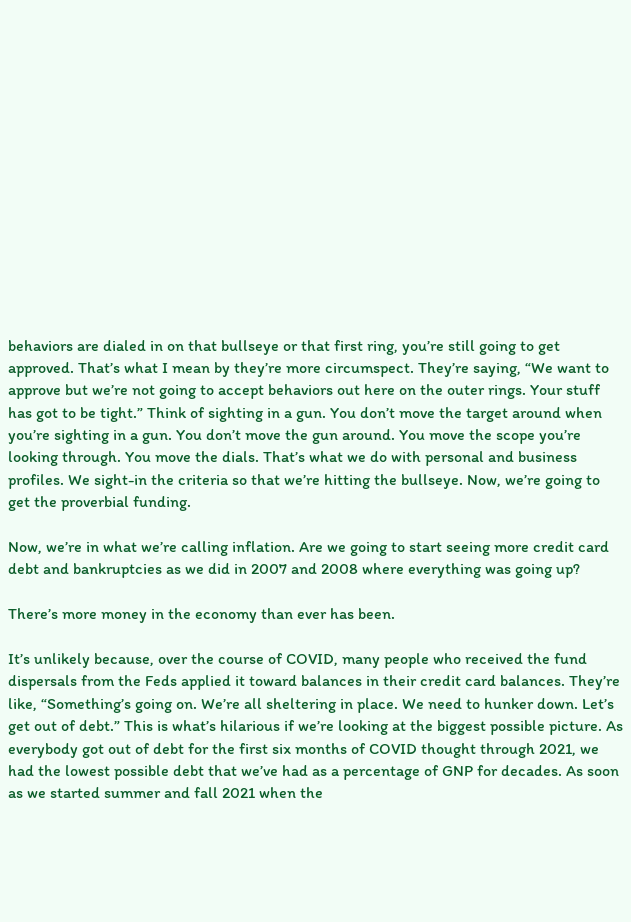behaviors are dialed in on that bullseye or that first ring, you’re still going to get approved. That’s what I mean by they’re more circumspect. They’re saying, “We want to approve but we’re not going to accept behaviors out here on the outer rings. Your stuff has got to be tight.” Think of sighting in a gun. You don’t move the target around when you’re sighting in a gun. You don’t move the gun around. You move the scope you’re looking through. You move the dials. That’s what we do with personal and business profiles. We sight-in the criteria so that we’re hitting the bullseye. Now, we’re going to get the proverbial funding.

Now, we’re in what we’re calling inflation. Are we going to start seeing more credit card debt and bankruptcies as we did in 2007 and 2008 where everything was going up?

There’s more money in the economy than ever has been.

It’s unlikely because, over the course of COVID, many people who received the fund dispersals from the Feds applied it toward balances in their credit card balances. They’re like, “Something’s going on. We’re all sheltering in place. We need to hunker down. Let’s get out of debt.” This is what’s hilarious if we’re looking at the biggest possible picture. As everybody got out of debt for the first six months of COVID thought through 2021, we had the lowest possible debt that we’ve had as a percentage of GNP for decades. As soon as we started summer and fall 2021 when the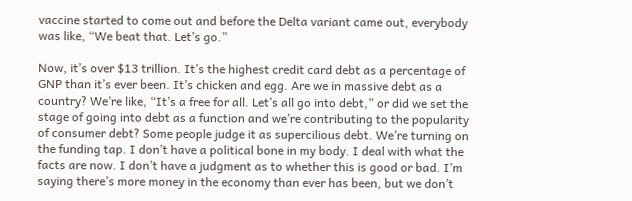vaccine started to come out and before the Delta variant came out, everybody was like, “We beat that. Let’s go.”

Now, it’s over $13 trillion. It’s the highest credit card debt as a percentage of GNP than it’s ever been. It’s chicken and egg. Are we in massive debt as a country? We’re like, “It’s a free for all. Let’s all go into debt,” or did we set the stage of going into debt as a function and we’re contributing to the popularity of consumer debt? Some people judge it as supercilious debt. We’re turning on the funding tap. I don’t have a political bone in my body. I deal with what the facts are now. I don’t have a judgment as to whether this is good or bad. I’m saying there’s more money in the economy than ever has been, but we don’t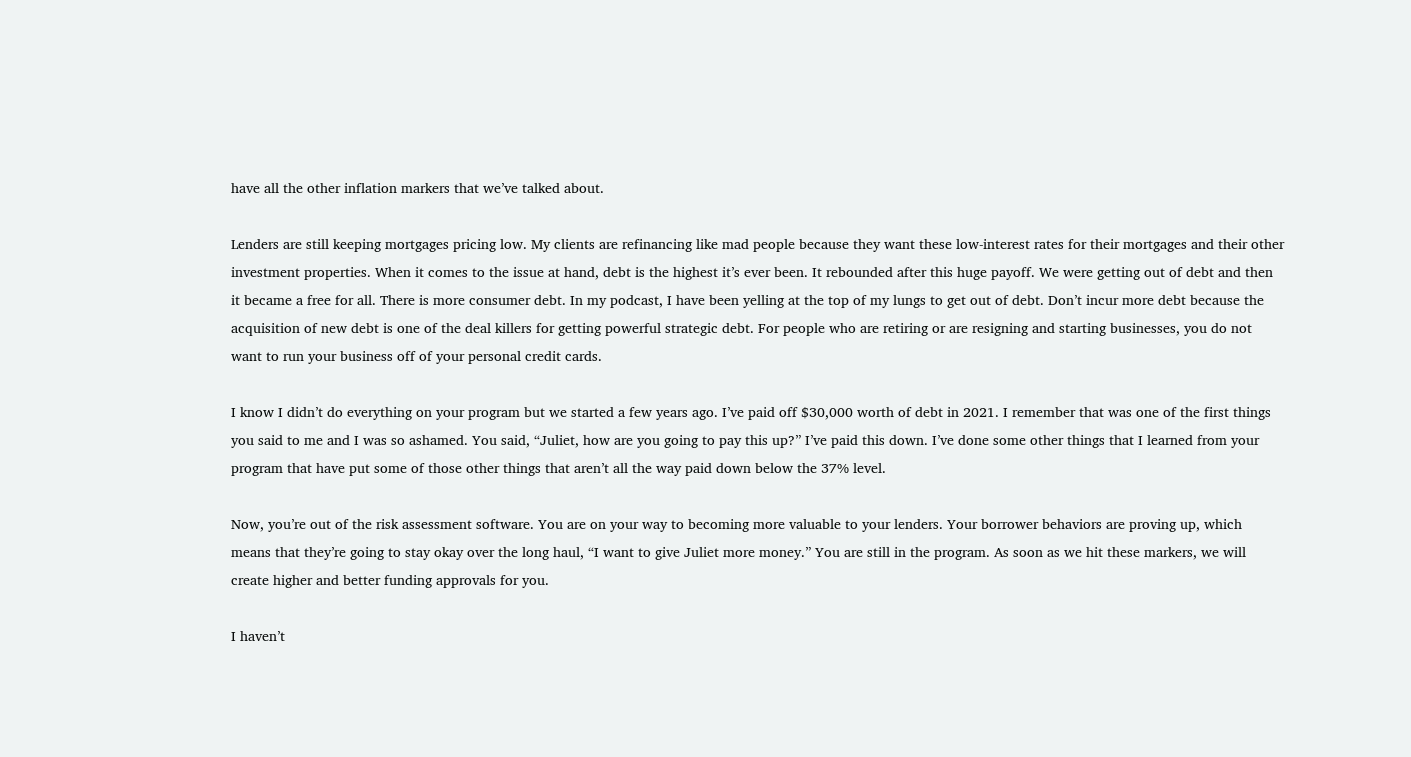have all the other inflation markers that we’ve talked about.

Lenders are still keeping mortgages pricing low. My clients are refinancing like mad people because they want these low-interest rates for their mortgages and their other investment properties. When it comes to the issue at hand, debt is the highest it’s ever been. It rebounded after this huge payoff. We were getting out of debt and then it became a free for all. There is more consumer debt. In my podcast, I have been yelling at the top of my lungs to get out of debt. Don’t incur more debt because the acquisition of new debt is one of the deal killers for getting powerful strategic debt. For people who are retiring or are resigning and starting businesses, you do not want to run your business off of your personal credit cards.

I know I didn’t do everything on your program but we started a few years ago. I’ve paid off $30,000 worth of debt in 2021. I remember that was one of the first things you said to me and I was so ashamed. You said, “Juliet, how are you going to pay this up?” I’ve paid this down. I’ve done some other things that I learned from your program that have put some of those other things that aren’t all the way paid down below the 37% level.

Now, you’re out of the risk assessment software. You are on your way to becoming more valuable to your lenders. Your borrower behaviors are proving up, which means that they’re going to stay okay over the long haul, “I want to give Juliet more money.” You are still in the program. As soon as we hit these markers, we will create higher and better funding approvals for you.

I haven’t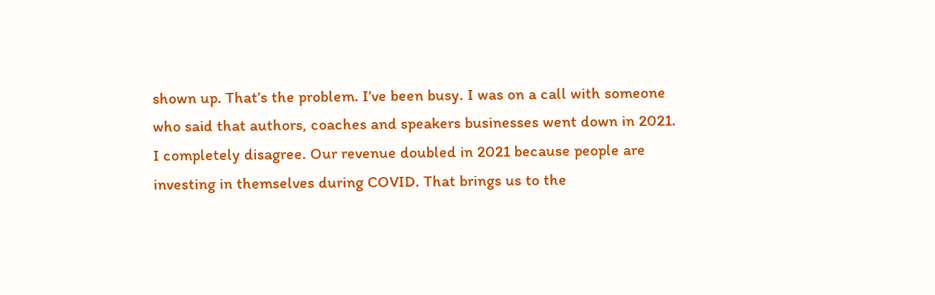shown up. That’s the problem. I’ve been busy. I was on a call with someone who said that authors, coaches and speakers businesses went down in 2021. I completely disagree. Our revenue doubled in 2021 because people are investing in themselves during COVID. That brings us to the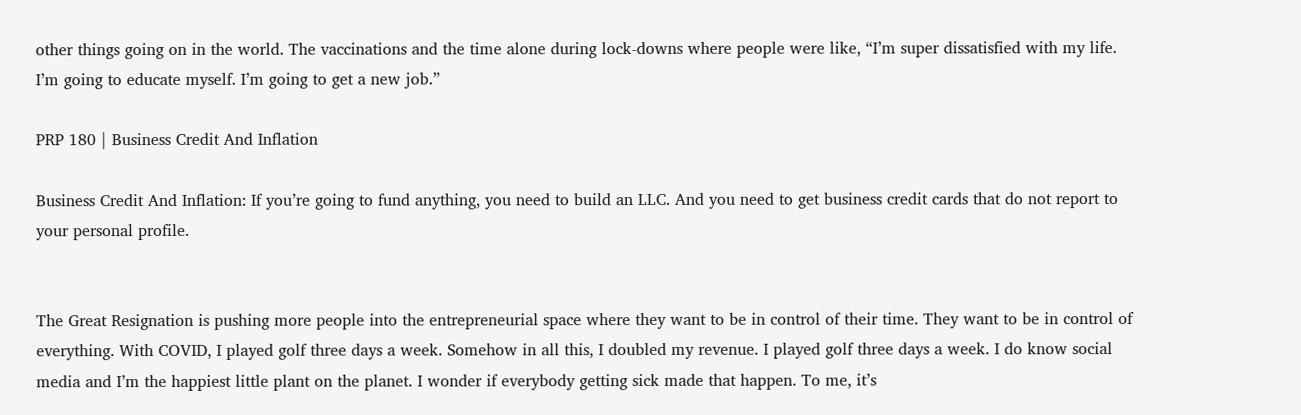other things going on in the world. The vaccinations and the time alone during lock-downs where people were like, “I’m super dissatisfied with my life. I’m going to educate myself. I’m going to get a new job.”

PRP 180 | Business Credit And Inflation

Business Credit And Inflation: If you’re going to fund anything, you need to build an LLC. And you need to get business credit cards that do not report to your personal profile.


The Great Resignation is pushing more people into the entrepreneurial space where they want to be in control of their time. They want to be in control of everything. With COVID, I played golf three days a week. Somehow in all this, I doubled my revenue. I played golf three days a week. I do know social media and I’m the happiest little plant on the planet. I wonder if everybody getting sick made that happen. To me, it’s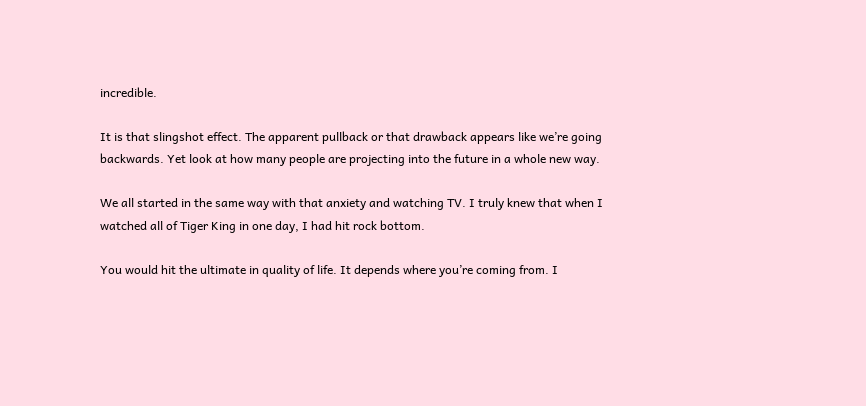incredible.

It is that slingshot effect. The apparent pullback or that drawback appears like we’re going backwards. Yet look at how many people are projecting into the future in a whole new way.

We all started in the same way with that anxiety and watching TV. I truly knew that when I watched all of Tiger King in one day, I had hit rock bottom.

You would hit the ultimate in quality of life. It depends where you’re coming from. I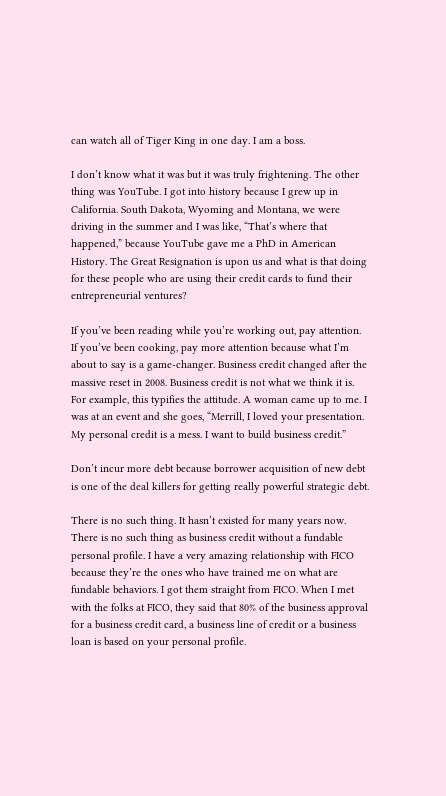can watch all of Tiger King in one day. I am a boss.

I don’t know what it was but it was truly frightening. The other thing was YouTube. I got into history because I grew up in California. South Dakota, Wyoming and Montana, we were driving in the summer and I was like, “That’s where that happened,” because YouTube gave me a PhD in American History. The Great Resignation is upon us and what is that doing for these people who are using their credit cards to fund their entrepreneurial ventures?

If you’ve been reading while you’re working out, pay attention. If you’ve been cooking, pay more attention because what I’m about to say is a game-changer. Business credit changed after the massive reset in 2008. Business credit is not what we think it is. For example, this typifies the attitude. A woman came up to me. I was at an event and she goes, “Merrill, I loved your presentation. My personal credit is a mess. I want to build business credit.”

Don’t incur more debt because borrower acquisition of new debt is one of the deal killers for getting really powerful strategic debt.

There is no such thing. It hasn’t existed for many years now. There is no such thing as business credit without a fundable personal profile. I have a very amazing relationship with FICO because they’re the ones who have trained me on what are fundable behaviors. I got them straight from FICO. When I met with the folks at FICO, they said that 80% of the business approval for a business credit card, a business line of credit or a business loan is based on your personal profile.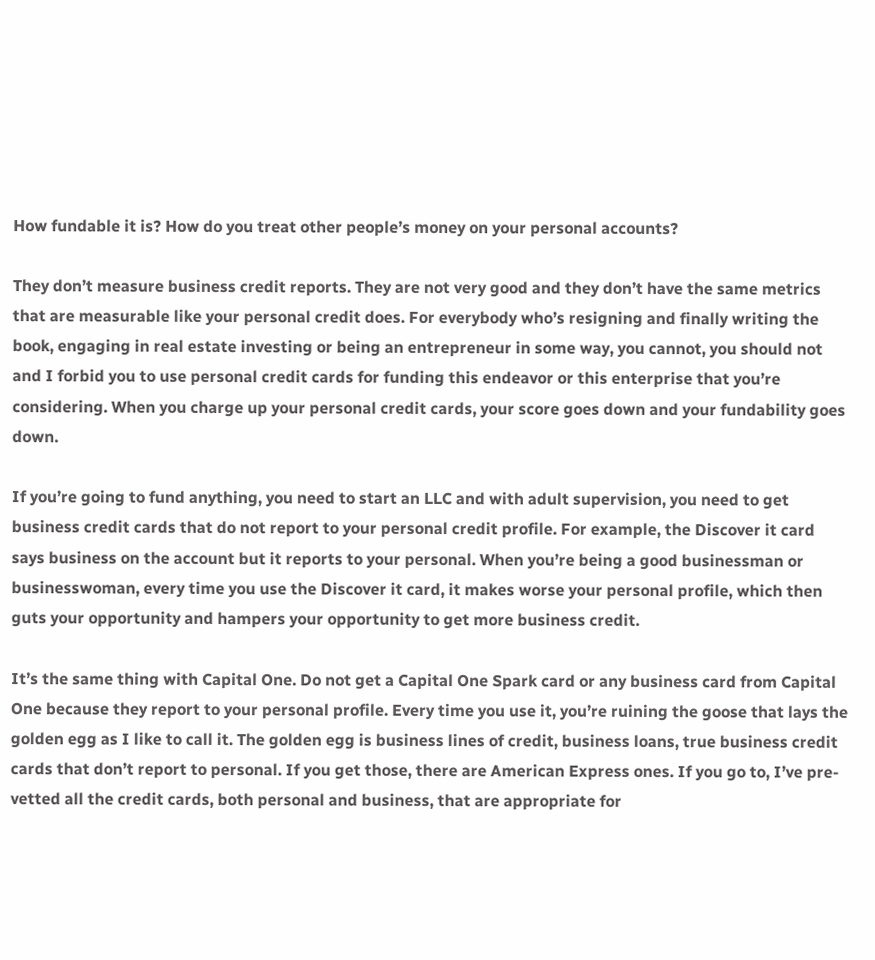How fundable it is? How do you treat other people’s money on your personal accounts?

They don’t measure business credit reports. They are not very good and they don’t have the same metrics that are measurable like your personal credit does. For everybody who’s resigning and finally writing the book, engaging in real estate investing or being an entrepreneur in some way, you cannot, you should not and I forbid you to use personal credit cards for funding this endeavor or this enterprise that you’re considering. When you charge up your personal credit cards, your score goes down and your fundability goes down.

If you’re going to fund anything, you need to start an LLC and with adult supervision, you need to get business credit cards that do not report to your personal credit profile. For example, the Discover it card says business on the account but it reports to your personal. When you’re being a good businessman or businesswoman, every time you use the Discover it card, it makes worse your personal profile, which then guts your opportunity and hampers your opportunity to get more business credit.

It’s the same thing with Capital One. Do not get a Capital One Spark card or any business card from Capital One because they report to your personal profile. Every time you use it, you’re ruining the goose that lays the golden egg as I like to call it. The golden egg is business lines of credit, business loans, true business credit cards that don’t report to personal. If you get those, there are American Express ones. If you go to, I’ve pre-vetted all the credit cards, both personal and business, that are appropriate for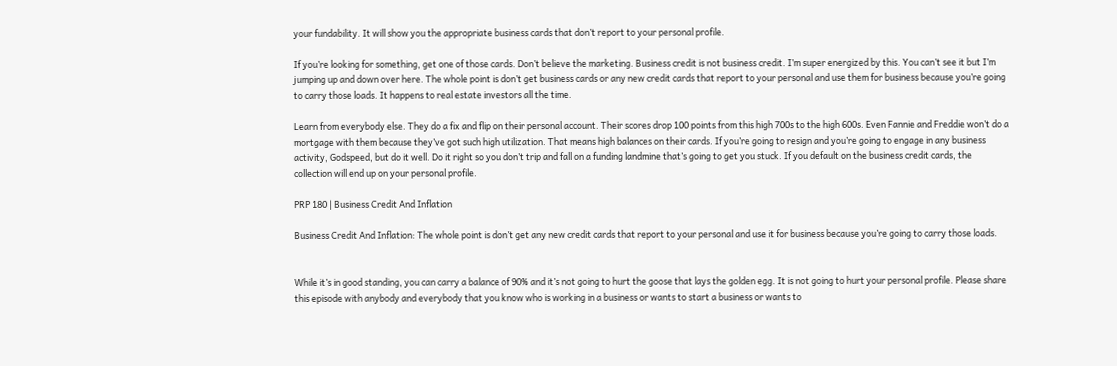your fundability. It will show you the appropriate business cards that don’t report to your personal profile.

If you’re looking for something, get one of those cards. Don’t believe the marketing. Business credit is not business credit. I’m super energized by this. You can’t see it but I’m jumping up and down over here. The whole point is don’t get business cards or any new credit cards that report to your personal and use them for business because you’re going to carry those loads. It happens to real estate investors all the time.

Learn from everybody else. They do a fix and flip on their personal account. Their scores drop 100 points from this high 700s to the high 600s. Even Fannie and Freddie won’t do a mortgage with them because they’ve got such high utilization. That means high balances on their cards. If you’re going to resign and you’re going to engage in any business activity, Godspeed, but do it well. Do it right so you don’t trip and fall on a funding landmine that’s going to get you stuck. If you default on the business credit cards, the collection will end up on your personal profile.

PRP 180 | Business Credit And Inflation

Business Credit And Inflation: The whole point is don’t get any new credit cards that report to your personal and use it for business because you’re going to carry those loads.


While it’s in good standing, you can carry a balance of 90% and it’s not going to hurt the goose that lays the golden egg. It is not going to hurt your personal profile. Please share this episode with anybody and everybody that you know who is working in a business or wants to start a business or wants to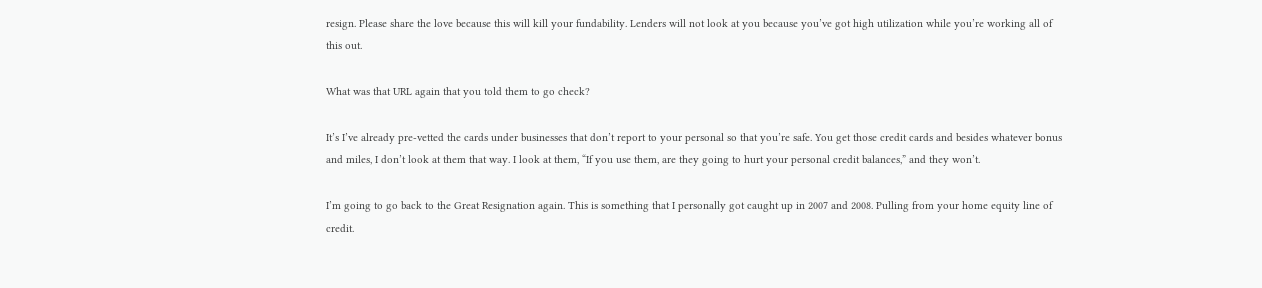resign. Please share the love because this will kill your fundability. Lenders will not look at you because you’ve got high utilization while you’re working all of this out.

What was that URL again that you told them to go check?

It’s I’ve already pre-vetted the cards under businesses that don’t report to your personal so that you’re safe. You get those credit cards and besides whatever bonus and miles, I don’t look at them that way. I look at them, “If you use them, are they going to hurt your personal credit balances,” and they won’t.

I’m going to go back to the Great Resignation again. This is something that I personally got caught up in 2007 and 2008. Pulling from your home equity line of credit.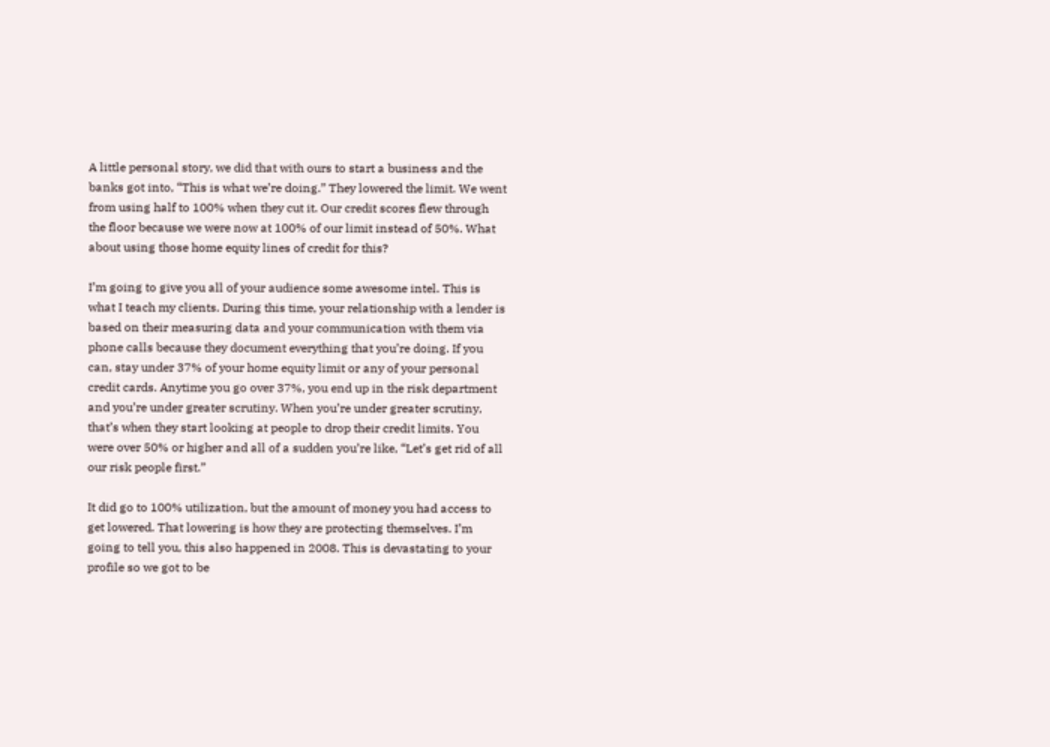A little personal story, we did that with ours to start a business and the banks got into, “This is what we’re doing.” They lowered the limit. We went from using half to 100% when they cut it. Our credit scores flew through the floor because we were now at 100% of our limit instead of 50%. What about using those home equity lines of credit for this?

I’m going to give you all of your audience some awesome intel. This is what I teach my clients. During this time, your relationship with a lender is based on their measuring data and your communication with them via phone calls because they document everything that you’re doing. If you can, stay under 37% of your home equity limit or any of your personal credit cards. Anytime you go over 37%, you end up in the risk department and you’re under greater scrutiny. When you’re under greater scrutiny, that’s when they start looking at people to drop their credit limits. You were over 50% or higher and all of a sudden you’re like, “Let’s get rid of all our risk people first.”

It did go to 100% utilization, but the amount of money you had access to get lowered. That lowering is how they are protecting themselves. I’m going to tell you, this also happened in 2008. This is devastating to your profile so we got to be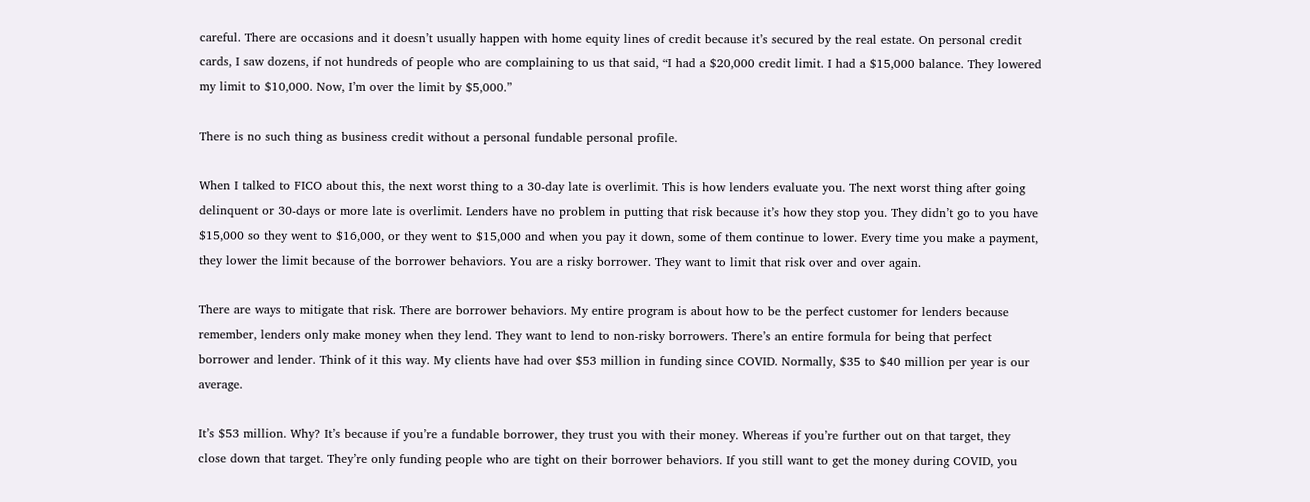careful. There are occasions and it doesn’t usually happen with home equity lines of credit because it’s secured by the real estate. On personal credit cards, I saw dozens, if not hundreds of people who are complaining to us that said, “I had a $20,000 credit limit. I had a $15,000 balance. They lowered my limit to $10,000. Now, I’m over the limit by $5,000.”

There is no such thing as business credit without a personal fundable personal profile.

When I talked to FICO about this, the next worst thing to a 30-day late is overlimit. This is how lenders evaluate you. The next worst thing after going delinquent or 30-days or more late is overlimit. Lenders have no problem in putting that risk because it’s how they stop you. They didn’t go to you have $15,000 so they went to $16,000, or they went to $15,000 and when you pay it down, some of them continue to lower. Every time you make a payment, they lower the limit because of the borrower behaviors. You are a risky borrower. They want to limit that risk over and over again.

There are ways to mitigate that risk. There are borrower behaviors. My entire program is about how to be the perfect customer for lenders because remember, lenders only make money when they lend. They want to lend to non-risky borrowers. There’s an entire formula for being that perfect borrower and lender. Think of it this way. My clients have had over $53 million in funding since COVID. Normally, $35 to $40 million per year is our average.

It’s $53 million. Why? It’s because if you’re a fundable borrower, they trust you with their money. Whereas if you’re further out on that target, they close down that target. They’re only funding people who are tight on their borrower behaviors. If you still want to get the money during COVID, you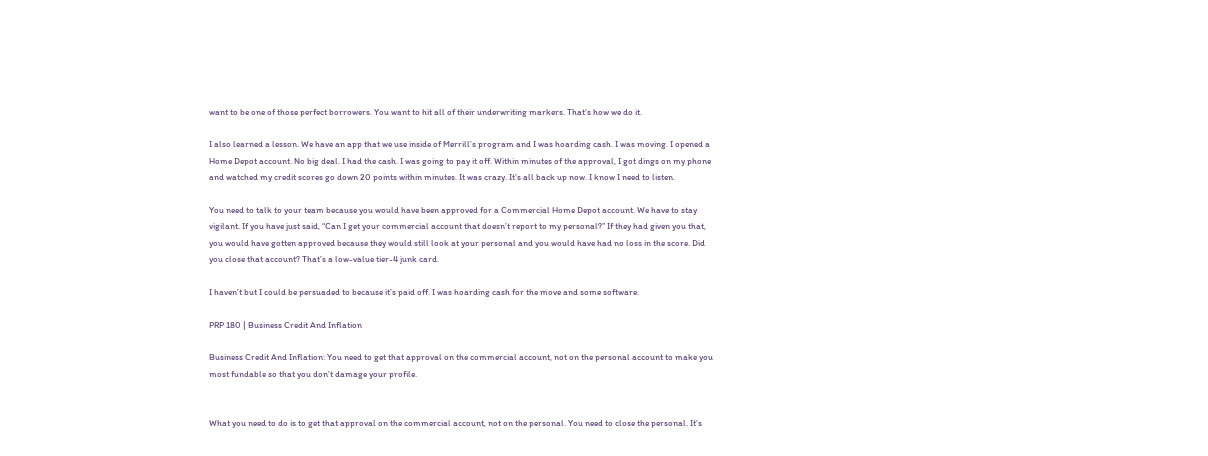want to be one of those perfect borrowers. You want to hit all of their underwriting markers. That’s how we do it.

I also learned a lesson. We have an app that we use inside of Merrill’s program and I was hoarding cash. I was moving. I opened a Home Depot account. No big deal. I had the cash. I was going to pay it off. Within minutes of the approval, I got dings on my phone and watched my credit scores go down 20 points within minutes. It was crazy. It’s all back up now. I know I need to listen.

You need to talk to your team because you would have been approved for a Commercial Home Depot account. We have to stay vigilant. If you have just said, “Can I get your commercial account that doesn’t report to my personal?” If they had given you that, you would have gotten approved because they would still look at your personal and you would have had no loss in the score. Did you close that account? That’s a low-value tier-4 junk card.

I haven’t but I could be persuaded to because it’s paid off. I was hoarding cash for the move and some software.

PRP 180 | Business Credit And Inflation

Business Credit And Inflation: You need to get that approval on the commercial account, not on the personal account to make you most fundable so that you don’t damage your profile.


What you need to do is to get that approval on the commercial account, not on the personal. You need to close the personal. It’s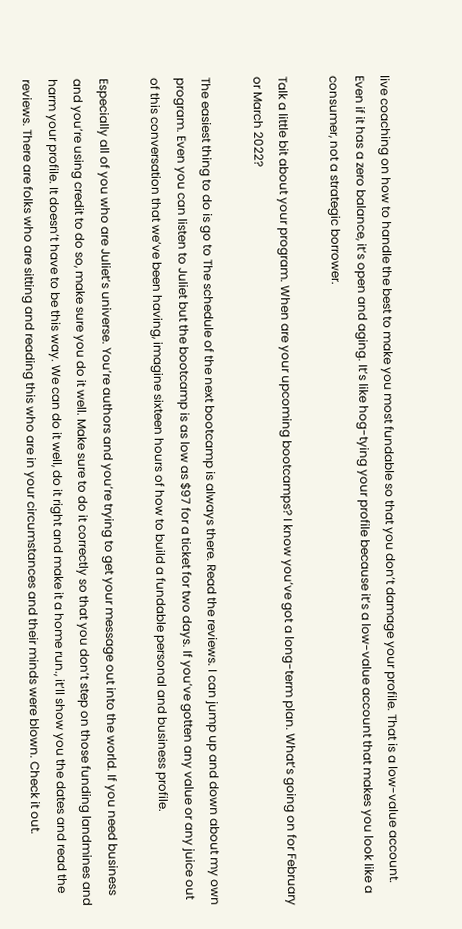live coaching on how to handle the best to make you most fundable so that you don’t damage your profile. That is a low-value account. Even if it has a zero balance, it’s open and aging. It’s like hog-tying your profile because it’s a low-value account that makes you look like a consumer, not a strategic borrower.

Talk a little bit about your program. When are your upcoming bootcamps? I know you’ve got a long-term plan. What’s going on for February or March 2022?

The easiest thing to do is go to The schedule of the next bootcamp is always there. Read the reviews. I can jump up and down about my own program. Even you can listen to Juliet but the bootcamp is as low as $97 for a ticket for two days. If you’ve gotten any value or any juice out of this conversation that we’ve been having, imagine sixteen hours of how to build a fundable personal and business profile.

Especially all of you who are Juliet’s universe. You’re authors and you’re trying to get your message out into the world. If you need business and you’re using credit to do so, make sure you do it well. Make sure to do it correctly so that you don’t step on those funding landmines and harm your profile. It doesn’t have to be this way. We can do it well, do it right and make it a home run., it’ll show you the dates and read the reviews. There are folks who are sitting and reading this who are in your circumstances and their minds were blown. Check it out.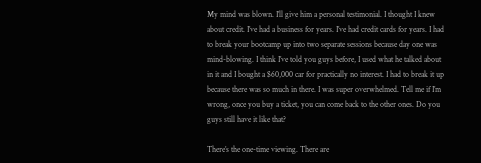My mind was blown. I’ll give him a personal testimonial. I thought I knew about credit. I’ve had a business for years. I’ve had credit cards for years. I had to break your bootcamp up into two separate sessions because day one was mind-blowing. I think I’ve told you guys before, I used what he talked about in it and I bought a $60,000 car for practically no interest. I had to break it up because there was so much in there. I was super overwhelmed. Tell me if I’m wrong, once you buy a ticket, you can come back to the other ones. Do you guys still have it like that?

There’s the one-time viewing. There are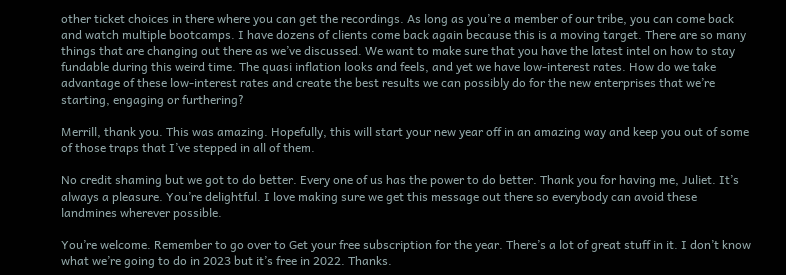other ticket choices in there where you can get the recordings. As long as you’re a member of our tribe, you can come back and watch multiple bootcamps. I have dozens of clients come back again because this is a moving target. There are so many things that are changing out there as we’ve discussed. We want to make sure that you have the latest intel on how to stay fundable during this weird time. The quasi inflation looks and feels, and yet we have low-interest rates. How do we take advantage of these low-interest rates and create the best results we can possibly do for the new enterprises that we’re starting, engaging or furthering?

Merrill, thank you. This was amazing. Hopefully, this will start your new year off in an amazing way and keep you out of some of those traps that I’ve stepped in all of them.

No credit shaming but we got to do better. Every one of us has the power to do better. Thank you for having me, Juliet. It’s always a pleasure. You’re delightful. I love making sure we get this message out there so everybody can avoid these landmines wherever possible.

You’re welcome. Remember to go over to Get your free subscription for the year. There’s a lot of great stuff in it. I don’t know what we’re going to do in 2023 but it’s free in 2022. Thanks.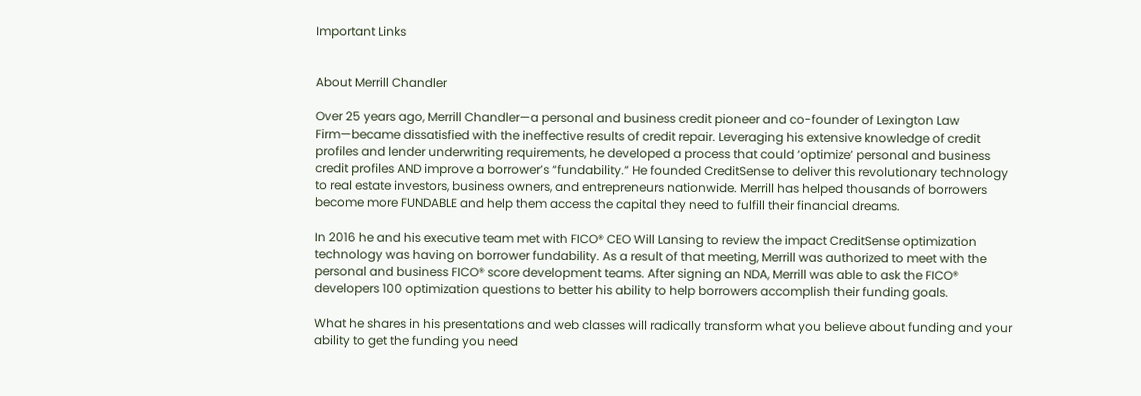Important Links


About Merrill Chandler

Over 25 years ago, Merrill Chandler—a personal and business credit pioneer and co-founder of Lexington Law Firm—became dissatisfied with the ineffective results of credit repair. Leveraging his extensive knowledge of credit profiles and lender underwriting requirements, he developed a process that could ‘optimize’ personal and business credit profiles AND improve a borrower’s “fundability.” He founded CreditSense to deliver this revolutionary technology to real estate investors, business owners, and entrepreneurs nationwide. Merrill has helped thousands of borrowers become more FUNDABLE and help them access the capital they need to fulfill their financial dreams.

In 2016 he and his executive team met with FICO® CEO Will Lansing to review the impact CreditSense optimization technology was having on borrower fundability. As a result of that meeting, Merrill was authorized to meet with the personal and business FICO® score development teams. After signing an NDA, Merrill was able to ask the FICO® developers 100 optimization questions to better his ability to help borrowers accomplish their funding goals.

What he shares in his presentations and web classes will radically transform what you believe about funding and your ability to get the funding you need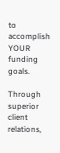to accomplish YOUR funding goals.

Through superior client relations,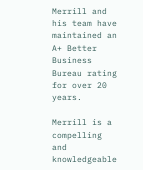Merrill and his team have maintained an A+ Better Business Bureau rating for over 20 years.

Merrill is a compelling and knowledgeable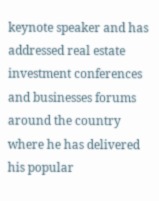keynote speaker and has addressed real estate investment conferences and businesses forums around the country where he has delivered his popular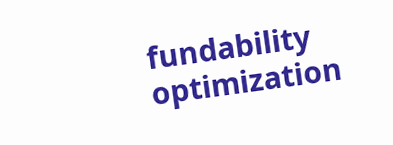fundability optimization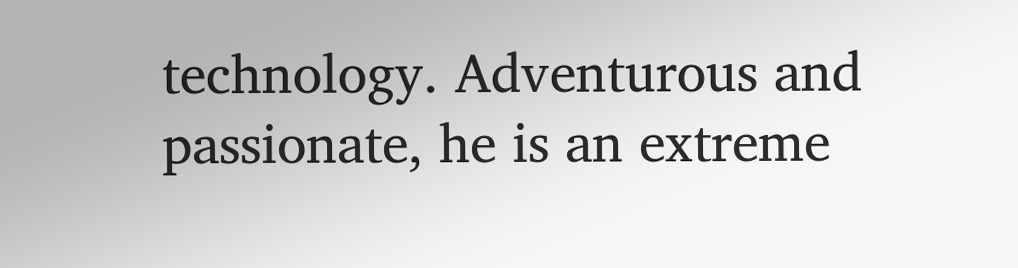technology. Adventurous and passionate, he is an extreme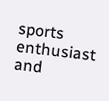sports enthusiast and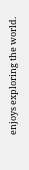enjoys exploring the world.